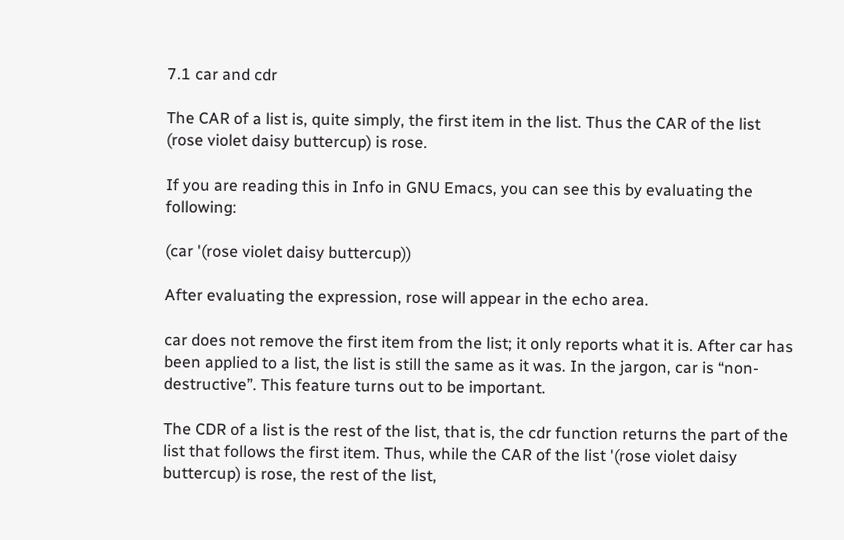7.1 car and cdr

The CAR of a list is, quite simply, the first item in the list. Thus the CAR of the list (rose violet daisy buttercup) is rose.

If you are reading this in Info in GNU Emacs, you can see this by evaluating the following:

(car '(rose violet daisy buttercup))

After evaluating the expression, rose will appear in the echo area.

car does not remove the first item from the list; it only reports what it is. After car has been applied to a list, the list is still the same as it was. In the jargon, car is “non-destructive”. This feature turns out to be important.

The CDR of a list is the rest of the list, that is, the cdr function returns the part of the list that follows the first item. Thus, while the CAR of the list '(rose violet daisy buttercup) is rose, the rest of the list,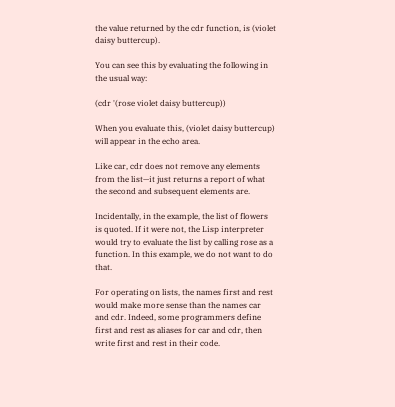the value returned by the cdr function, is (violet daisy buttercup).

You can see this by evaluating the following in the usual way:

(cdr '(rose violet daisy buttercup))

When you evaluate this, (violet daisy buttercup) will appear in the echo area.

Like car, cdr does not remove any elements from the list—it just returns a report of what the second and subsequent elements are.

Incidentally, in the example, the list of flowers is quoted. If it were not, the Lisp interpreter would try to evaluate the list by calling rose as a function. In this example, we do not want to do that.

For operating on lists, the names first and rest would make more sense than the names car and cdr. Indeed, some programmers define first and rest as aliases for car and cdr, then write first and rest in their code.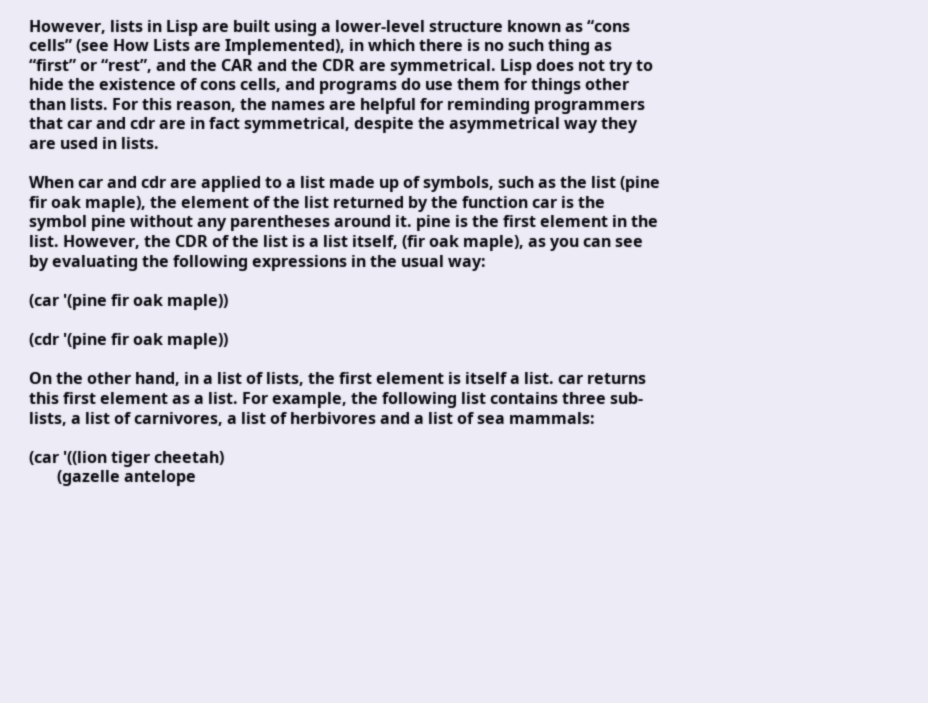However, lists in Lisp are built using a lower-level structure known as “cons cells” (see How Lists are Implemented), in which there is no such thing as “first” or “rest”, and the CAR and the CDR are symmetrical. Lisp does not try to hide the existence of cons cells, and programs do use them for things other than lists. For this reason, the names are helpful for reminding programmers that car and cdr are in fact symmetrical, despite the asymmetrical way they are used in lists.

When car and cdr are applied to a list made up of symbols, such as the list (pine fir oak maple), the element of the list returned by the function car is the symbol pine without any parentheses around it. pine is the first element in the list. However, the CDR of the list is a list itself, (fir oak maple), as you can see by evaluating the following expressions in the usual way:

(car '(pine fir oak maple))

(cdr '(pine fir oak maple))

On the other hand, in a list of lists, the first element is itself a list. car returns this first element as a list. For example, the following list contains three sub-lists, a list of carnivores, a list of herbivores and a list of sea mammals:

(car '((lion tiger cheetah)
       (gazelle antelope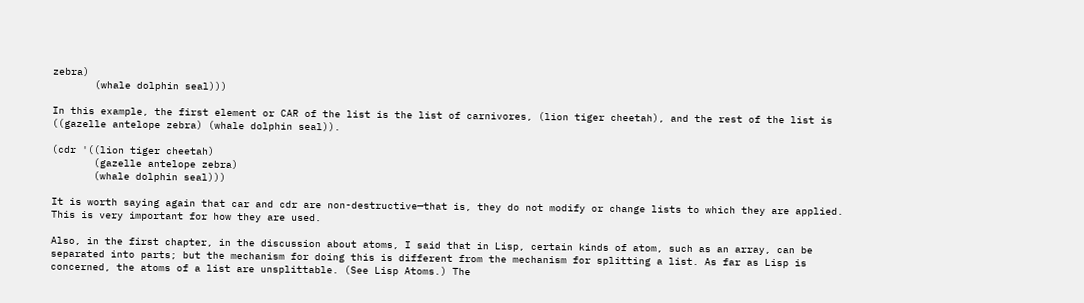zebra)
       (whale dolphin seal)))

In this example, the first element or CAR of the list is the list of carnivores, (lion tiger cheetah), and the rest of the list is ((gazelle antelope zebra) (whale dolphin seal)).

(cdr '((lion tiger cheetah)
       (gazelle antelope zebra)
       (whale dolphin seal)))

It is worth saying again that car and cdr are non-destructive—that is, they do not modify or change lists to which they are applied. This is very important for how they are used.

Also, in the first chapter, in the discussion about atoms, I said that in Lisp, certain kinds of atom, such as an array, can be separated into parts; but the mechanism for doing this is different from the mechanism for splitting a list. As far as Lisp is concerned, the atoms of a list are unsplittable. (See Lisp Atoms.) The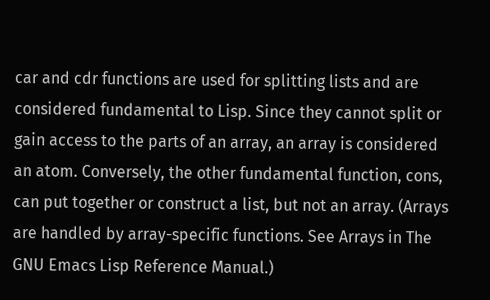car and cdr functions are used for splitting lists and are considered fundamental to Lisp. Since they cannot split or gain access to the parts of an array, an array is considered an atom. Conversely, the other fundamental function, cons, can put together or construct a list, but not an array. (Arrays are handled by array-specific functions. See Arrays in The GNU Emacs Lisp Reference Manual.)